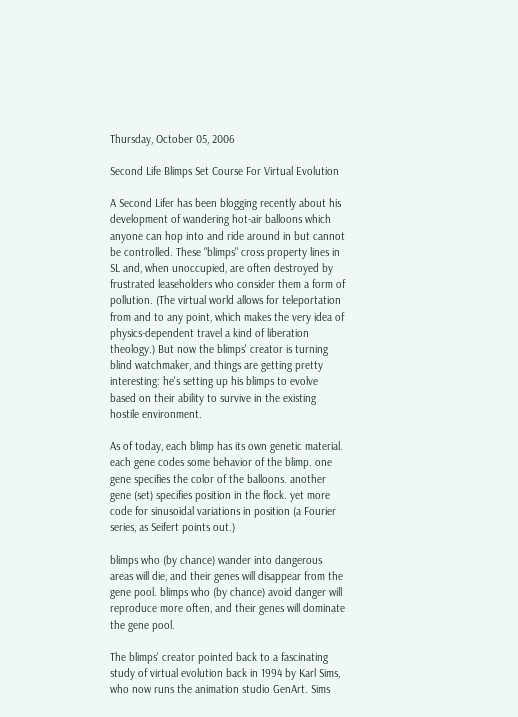Thursday, October 05, 2006

Second Life Blimps Set Course For Virtual Evolution

A Second Lifer has been blogging recently about his development of wandering hot-air balloons which anyone can hop into and ride around in but cannot be controlled. These "blimps" cross property lines in SL and, when unoccupied, are often destroyed by frustrated leaseholders who consider them a form of pollution. (The virtual world allows for teleportation from and to any point, which makes the very idea of physics-dependent travel a kind of liberation theology.) But now the blimps' creator is turning blind watchmaker, and things are getting pretty interesting: he's setting up his blimps to evolve based on their ability to survive in the existing hostile environment.

As of today, each blimp has its own genetic material. each gene codes some behavior of the blimp. one gene specifies the color of the balloons. another gene (set) specifies position in the flock. yet more code for sinusoidal variations in position (a Fourier series, as Seifert points out.)

blimps who (by chance) wander into dangerous areas will die, and their genes will disappear from the gene pool. blimps who (by chance) avoid danger will reproduce more often, and their genes will dominate the gene pool.

The blimps' creator pointed back to a fascinating study of virtual evolution back in 1994 by Karl Sims, who now runs the animation studio GenArt. Sims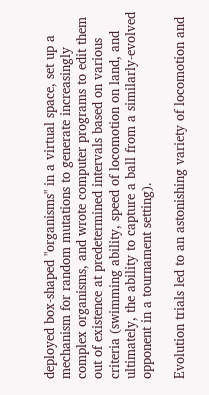deployed box-shaped "organisms" in a virtual space, set up a mechanism for random mutations to generate increasingly complex organisms, and wrote computer programs to edit them out of existence at predetermined intervals based on various criteria (swimming ability, speed of locomotion on land, and ultimately, the ability to capture a ball from a similarly-evolved opponent in a tournament setting).

Evolution trials led to an astonishing variety of locomotion and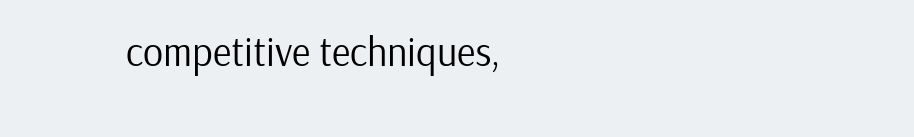competitive techniques,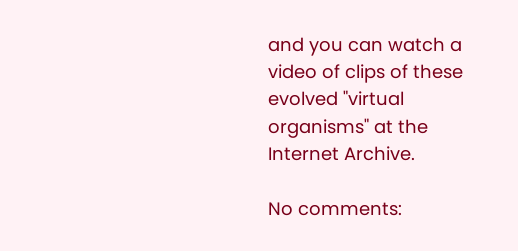and you can watch a video of clips of these evolved "virtual organisms" at the Internet Archive.

No comments: